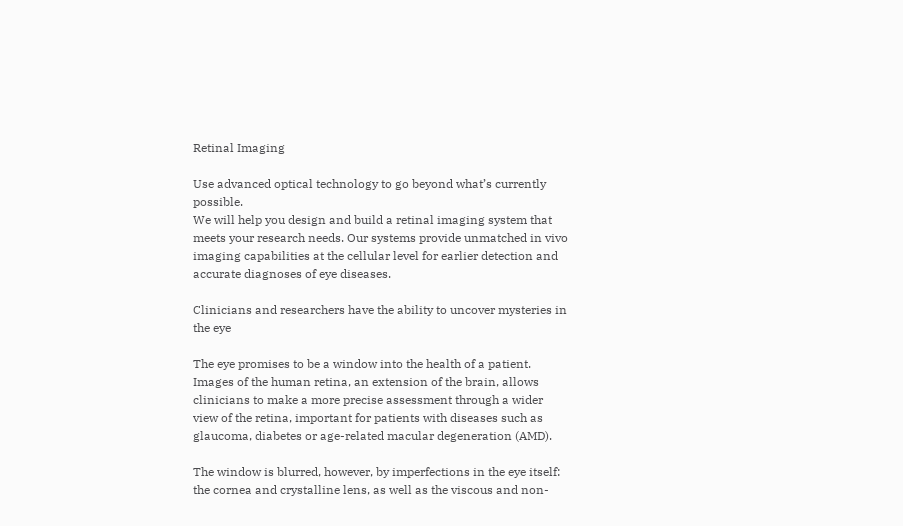Retinal Imaging

Use advanced optical technology to go beyond what’s currently possible.
We will help you design and build a retinal imaging system that meets your research needs. Our systems provide unmatched in vivo imaging capabilities at the cellular level for earlier detection and accurate diagnoses of eye diseases.

Clinicians and researchers have the ability to uncover mysteries in the eye

The eye promises to be a window into the health of a patient. Images of the human retina, an extension of the brain, allows clinicians to make a more precise assessment through a wider view of the retina, important for patients with diseases such as glaucoma, diabetes or age-related macular degeneration (AMD).

The window is blurred, however, by imperfections in the eye itself: the cornea and crystalline lens, as well as the viscous and non-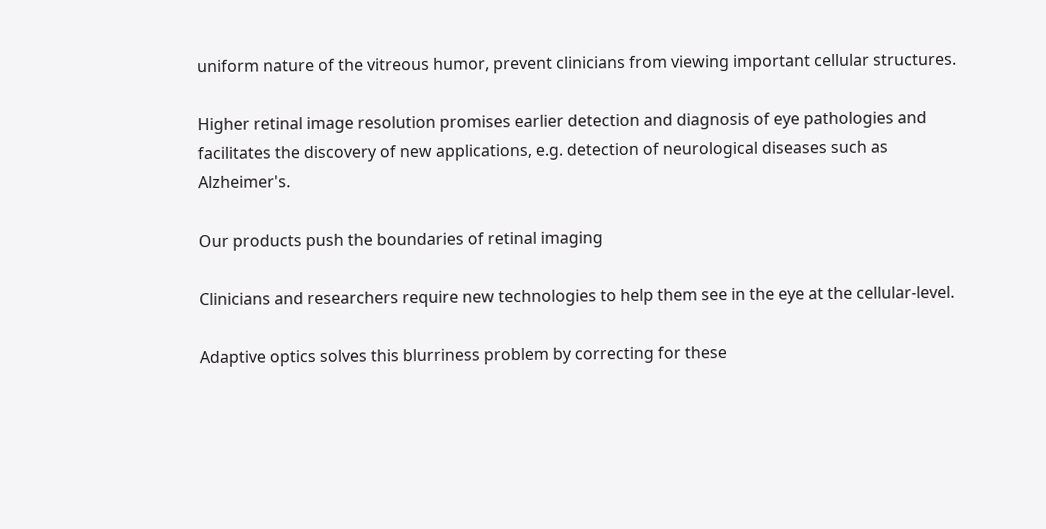uniform nature of the vitreous humor, prevent clinicians from viewing important cellular structures.

Higher retinal image resolution promises earlier detection and diagnosis of eye pathologies and facilitates the discovery of new applications, e.g. detection of neurological diseases such as Alzheimer's.

Our products push the boundaries of retinal imaging

Clinicians and researchers require new technologies to help them see in the eye at the cellular-level.

Adaptive optics solves this blurriness problem by correcting for these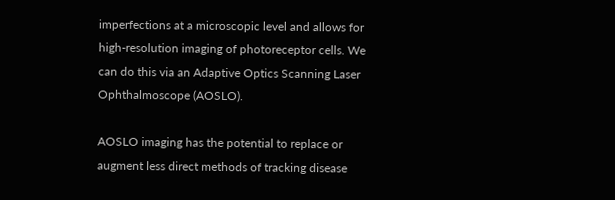imperfections at a microscopic level and allows for high-resolution imaging of photoreceptor cells. We can do this via an Adaptive Optics Scanning Laser Ophthalmoscope (AOSLO).

AOSLO imaging has the potential to replace or augment less direct methods of tracking disease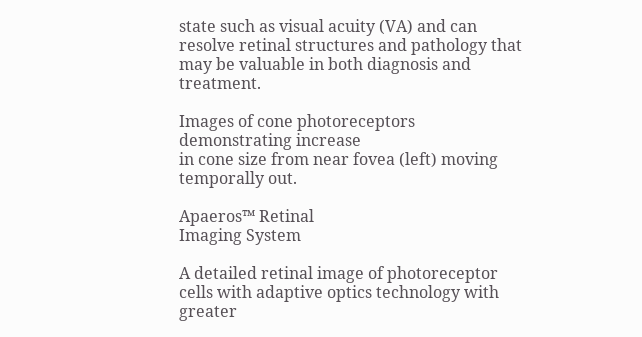state such as visual acuity (VA) and can resolve retinal structures and pathology that may be valuable in both diagnosis and treatment.

Images of cone photoreceptors demonstrating increase
in cone size from near fovea (left) moving temporally out.

Apaeros™ Retinal
Imaging System

A detailed retinal image of photoreceptor cells with adaptive optics technology with greater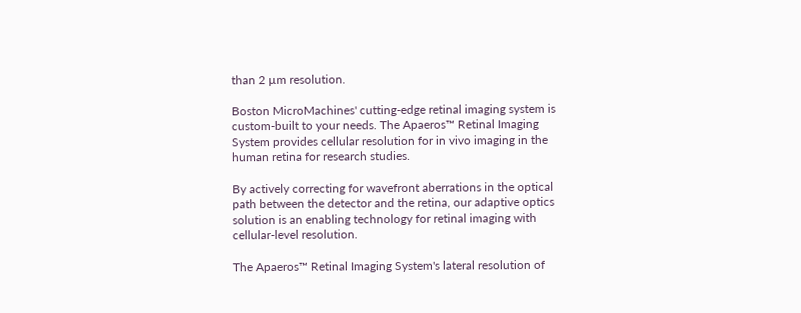than 2 µm resolution.

Boston MicroMachines' cutting-edge retinal imaging system is custom-built to your needs. The Apaeros™ Retinal Imaging System provides cellular resolution for in vivo imaging in the human retina for research studies.

By actively correcting for wavefront aberrations in the optical path between the detector and the retina, our adaptive optics solution is an enabling technology for retinal imaging with cellular-level resolution.

The Apaeros™ Retinal Imaging System's lateral resolution of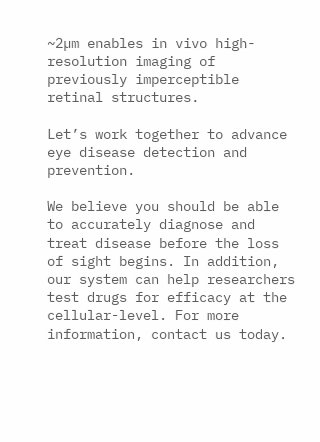~2µm enables in vivo high-resolution imaging of previously imperceptible retinal structures.

Let’s work together to advance eye disease detection and prevention.

We believe you should be able to accurately diagnose and treat disease before the loss of sight begins. In addition, our system can help researchers test drugs for efficacy at the cellular-level. For more information, contact us today.